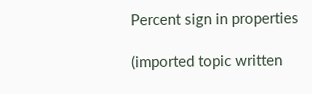Percent sign in properties

(imported topic written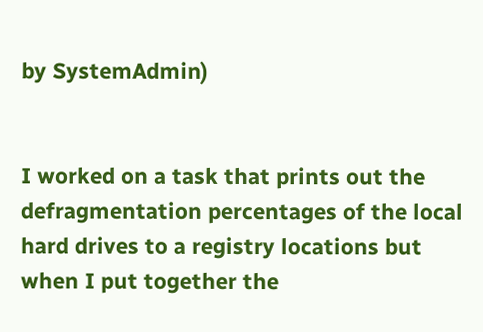by SystemAdmin)


I worked on a task that prints out the defragmentation percentages of the local hard drives to a registry locations but when I put together the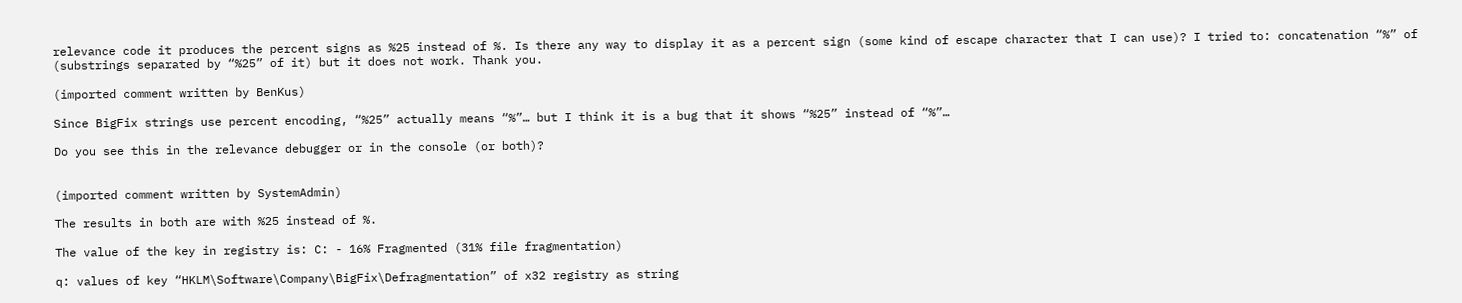relevance code it produces the percent signs as %25 instead of %. Is there any way to display it as a percent sign (some kind of escape character that I can use)? I tried to: concatenation “%” of (substrings separated by “%25” of it) but it does not work. Thank you.

(imported comment written by BenKus)

Since BigFix strings use percent encoding, “%25” actually means “%”… but I think it is a bug that it shows “%25” instead of “%”…

Do you see this in the relevance debugger or in the console (or both)?


(imported comment written by SystemAdmin)

The results in both are with %25 instead of %.

The value of the key in registry is: C: - 16% Fragmented (31% file fragmentation)

q: values of key “HKLM\Software\Company\BigFix\Defragmentation” of x32 registry as string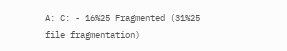A: C: - 16%25 Fragmented (31%25 file fragmentation)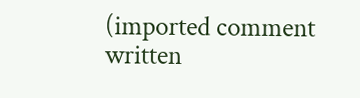(imported comment written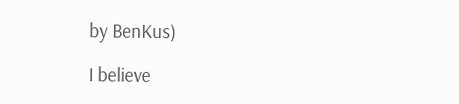by BenKus)

I believe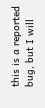this is a reported bug, but I will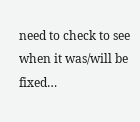need to check to see when it was/will be fixed…